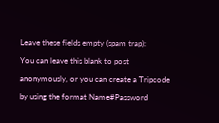Leave these fields empty (spam trap):
You can leave this blank to post anonymously, or you can create a Tripcode by using the format Name#Password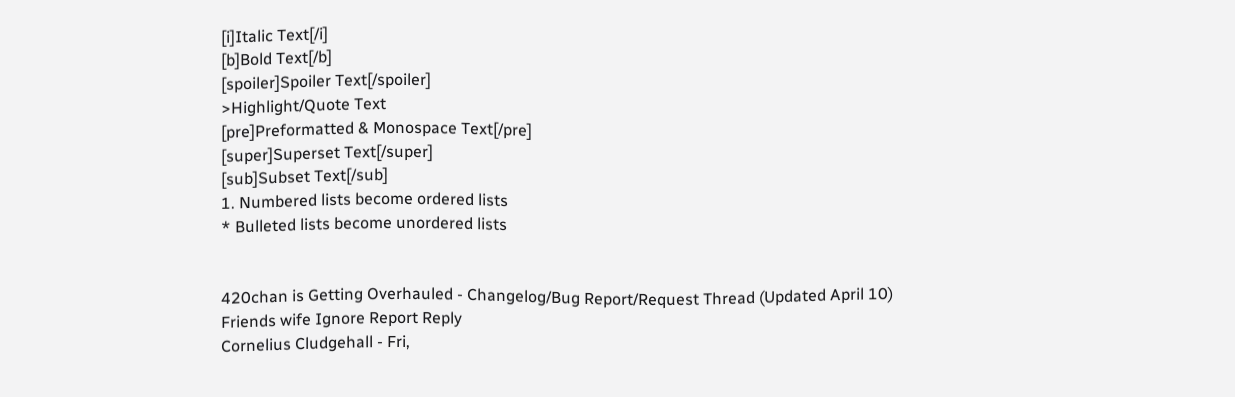[i]Italic Text[/i]
[b]Bold Text[/b]
[spoiler]Spoiler Text[/spoiler]
>Highlight/Quote Text
[pre]Preformatted & Monospace Text[/pre]
[super]Superset Text[/super]
[sub]Subset Text[/sub]
1. Numbered lists become ordered lists
* Bulleted lists become unordered lists


420chan is Getting Overhauled - Changelog/Bug Report/Request Thread (Updated April 10)
Friends wife Ignore Report Reply
Cornelius Cludgehall - Fri,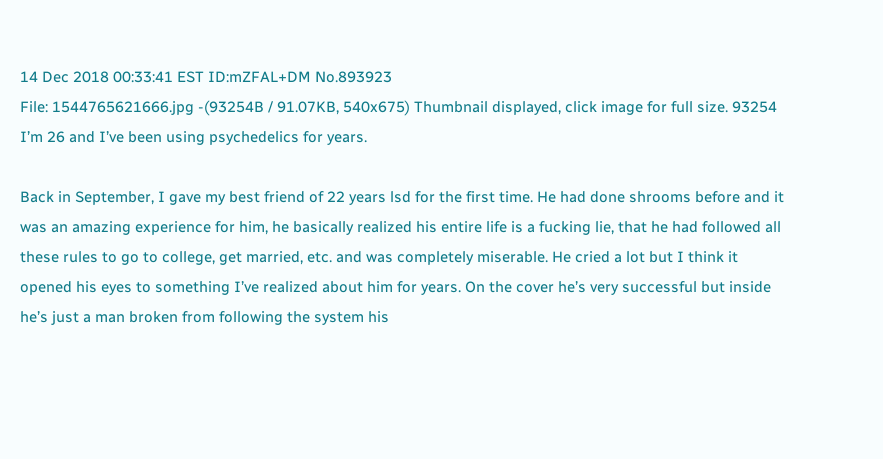14 Dec 2018 00:33:41 EST ID:mZFAL+DM No.893923
File: 1544765621666.jpg -(93254B / 91.07KB, 540x675) Thumbnail displayed, click image for full size. 93254
I’m 26 and I’ve been using psychedelics for years.

Back in September, I gave my best friend of 22 years lsd for the first time. He had done shrooms before and it was an amazing experience for him, he basically realized his entire life is a fucking lie, that he had followed all these rules to go to college, get married, etc. and was completely miserable. He cried a lot but I think it opened his eyes to something I’ve realized about him for years. On the cover he’s very successful but inside he’s just a man broken from following the system his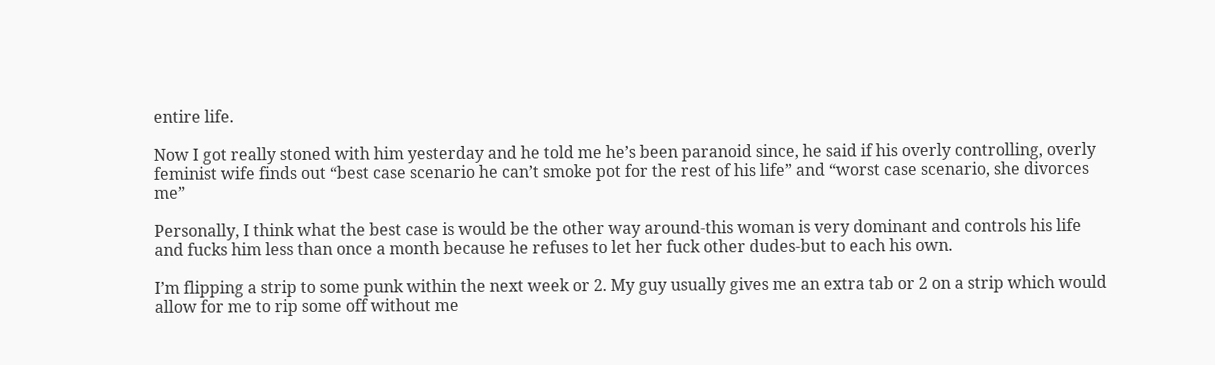entire life.

Now I got really stoned with him yesterday and he told me he’s been paranoid since, he said if his overly controlling, overly feminist wife finds out “best case scenario he can’t smoke pot for the rest of his life” and “worst case scenario, she divorces me”

Personally, I think what the best case is would be the other way around-this woman is very dominant and controls his life and fucks him less than once a month because he refuses to let her fuck other dudes-but to each his own.

I’m flipping a strip to some punk within the next week or 2. My guy usually gives me an extra tab or 2 on a strip which would allow for me to rip some off without me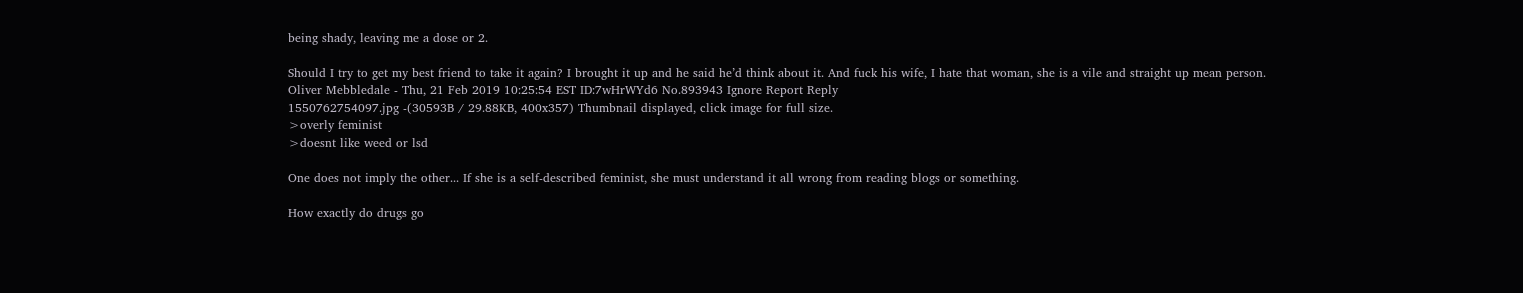being shady, leaving me a dose or 2.

Should I try to get my best friend to take it again? I brought it up and he said he’d think about it. And fuck his wife, I hate that woman, she is a vile and straight up mean person.
Oliver Mebbledale - Thu, 21 Feb 2019 10:25:54 EST ID:7wHrWYd6 No.893943 Ignore Report Reply
1550762754097.jpg -(30593B / 29.88KB, 400x357) Thumbnail displayed, click image for full size.
>overly feminist
>doesnt like weed or lsd

One does not imply the other... If she is a self-described feminist, she must understand it all wrong from reading blogs or something.

How exactly do drugs go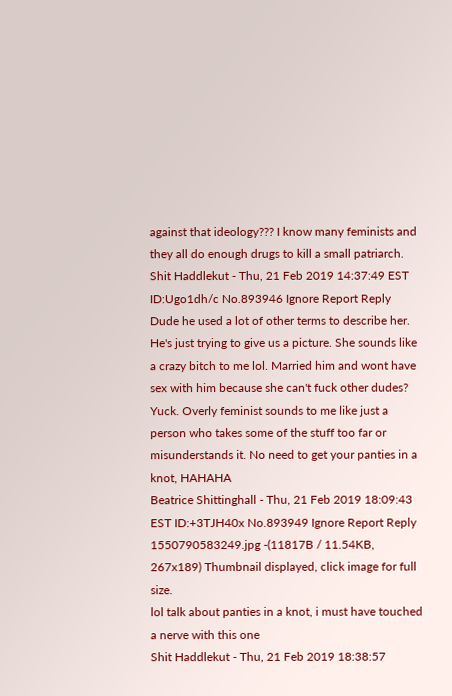against that ideology??? I know many feminists and they all do enough drugs to kill a small patriarch.
Shit Haddlekut - Thu, 21 Feb 2019 14:37:49 EST ID:Ugo1dh/c No.893946 Ignore Report Reply
Dude he used a lot of other terms to describe her. He's just trying to give us a picture. She sounds like a crazy bitch to me lol. Married him and wont have sex with him because she can't fuck other dudes? Yuck. Overly feminist sounds to me like just a person who takes some of the stuff too far or misunderstands it. No need to get your panties in a knot, HAHAHA
Beatrice Shittinghall - Thu, 21 Feb 2019 18:09:43 EST ID:+3TJH40x No.893949 Ignore Report Reply
1550790583249.jpg -(11817B / 11.54KB, 267x189) Thumbnail displayed, click image for full size.
lol talk about panties in a knot, i must have touched a nerve with this one
Shit Haddlekut - Thu, 21 Feb 2019 18:38:57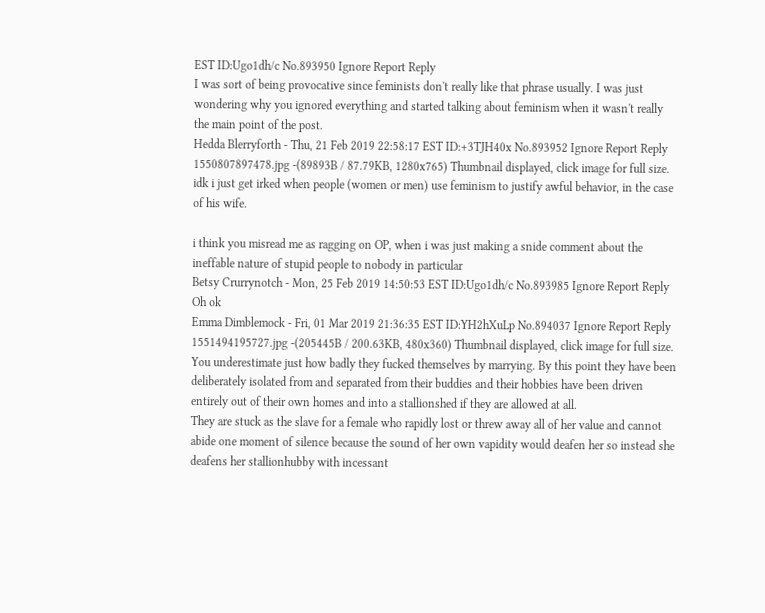EST ID:Ugo1dh/c No.893950 Ignore Report Reply
I was sort of being provocative since feminists don't really like that phrase usually. I was just wondering why you ignored everything and started talking about feminism when it wasn't really the main point of the post.
Hedda Blerryforth - Thu, 21 Feb 2019 22:58:17 EST ID:+3TJH40x No.893952 Ignore Report Reply
1550807897478.jpg -(89893B / 87.79KB, 1280x765) Thumbnail displayed, click image for full size.
idk i just get irked when people (women or men) use feminism to justify awful behavior, in the case of his wife.

i think you misread me as ragging on OP, when i was just making a snide comment about the ineffable nature of stupid people to nobody in particular
Betsy Crurrynotch - Mon, 25 Feb 2019 14:50:53 EST ID:Ugo1dh/c No.893985 Ignore Report Reply
Oh ok
Emma Dimblemock - Fri, 01 Mar 2019 21:36:35 EST ID:YH2hXuLp No.894037 Ignore Report Reply
1551494195727.jpg -(205445B / 200.63KB, 480x360) Thumbnail displayed, click image for full size.
You underestimate just how badly they fucked themselves by marrying. By this point they have been deliberately isolated from and separated from their buddies and their hobbies have been driven entirely out of their own homes and into a stallionshed if they are allowed at all.
They are stuck as the slave for a female who rapidly lost or threw away all of her value and cannot abide one moment of silence because the sound of her own vapidity would deafen her so instead she deafens her stallionhubby with incessant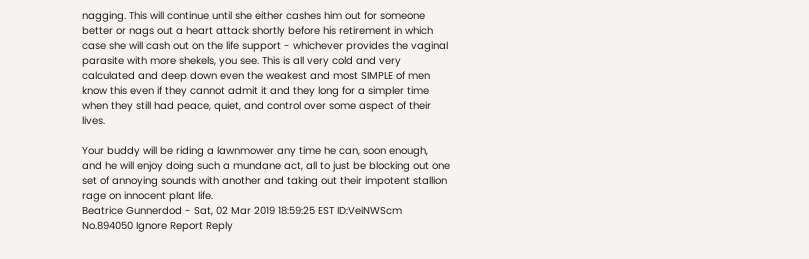nagging. This will continue until she either cashes him out for someone better or nags out a heart attack shortly before his retirement in which case she will cash out on the life support - whichever provides the vaginal parasite with more shekels, you see. This is all very cold and very calculated and deep down even the weakest and most SIMPLE of men know this even if they cannot admit it and they long for a simpler time when they still had peace, quiet, and control over some aspect of their lives.

Your buddy will be riding a lawnmower any time he can, soon enough, and he will enjoy doing such a mundane act, all to just be blocking out one set of annoying sounds with another and taking out their impotent stallion rage on innocent plant life.
Beatrice Gunnerdod - Sat, 02 Mar 2019 18:59:25 EST ID:VeiNWScm No.894050 Ignore Report Reply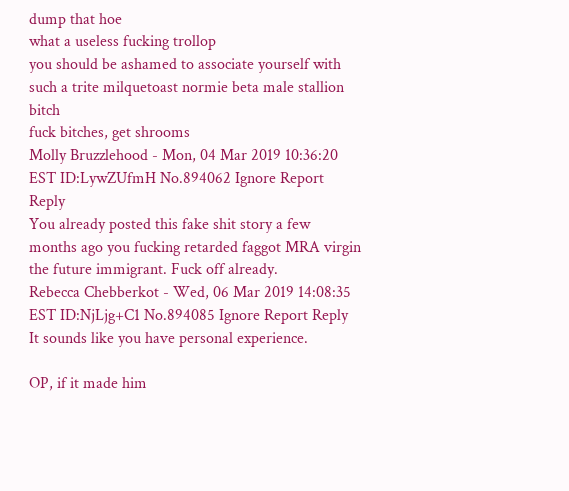dump that hoe
what a useless fucking trollop
you should be ashamed to associate yourself with such a trite milquetoast normie beta male stallion bitch
fuck bitches, get shrooms
Molly Bruzzlehood - Mon, 04 Mar 2019 10:36:20 EST ID:LywZUfmH No.894062 Ignore Report Reply
You already posted this fake shit story a few months ago you fucking retarded faggot MRA virgin the future immigrant. Fuck off already.
Rebecca Chebberkot - Wed, 06 Mar 2019 14:08:35 EST ID:NjLjg+C1 No.894085 Ignore Report Reply
It sounds like you have personal experience.

OP, if it made him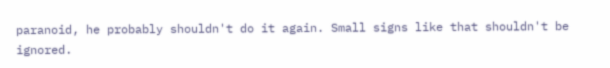paranoid, he probably shouldn't do it again. Small signs like that shouldn't be ignored.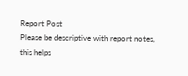Report Post
Please be descriptive with report notes,
this helps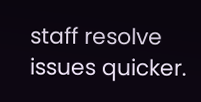staff resolve issues quicker.